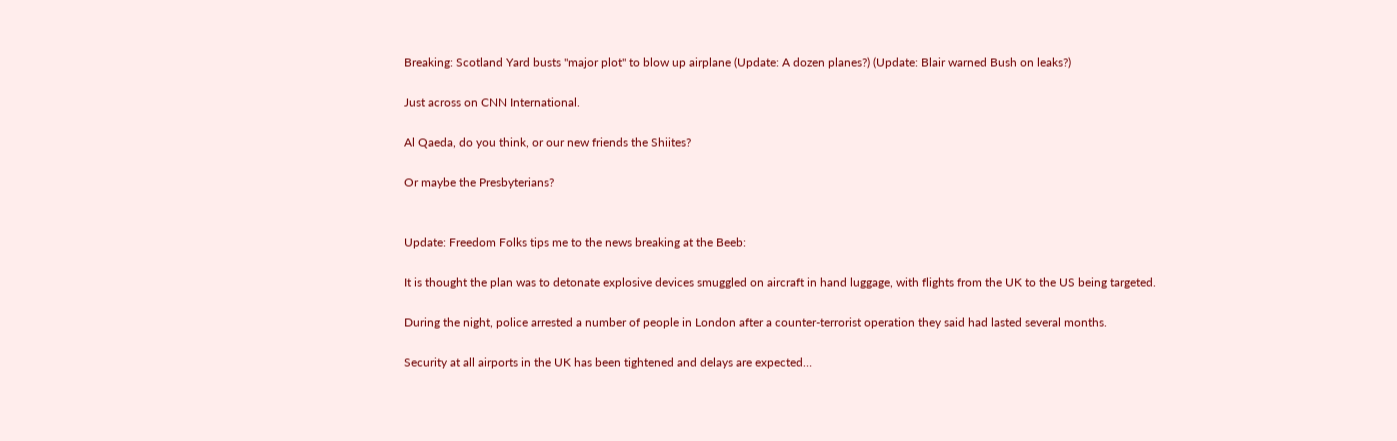Breaking: Scotland Yard busts "major plot" to blow up airplane (Update: A dozen planes?) (Update: Blair warned Bush on leaks?)

Just across on CNN International.

Al Qaeda, do you think, or our new friends the Shiites?

Or maybe the Presbyterians?


Update: Freedom Folks tips me to the news breaking at the Beeb:

It is thought the plan was to detonate explosive devices smuggled on aircraft in hand luggage, with flights from the UK to the US being targeted.

During the night, police arrested a number of people in London after a counter-terrorist operation they said had lasted several months.

Security at all airports in the UK has been tightened and delays are expected…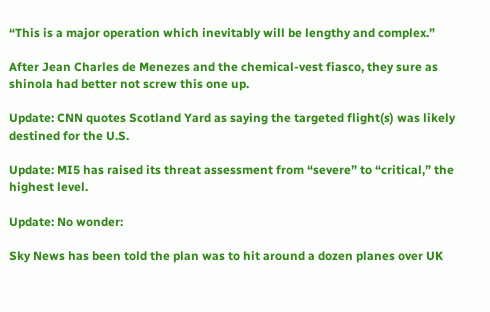“This is a major operation which inevitably will be lengthy and complex.”

After Jean Charles de Menezes and the chemical-vest fiasco, they sure as shinola had better not screw this one up.

Update: CNN quotes Scotland Yard as saying the targeted flight(s) was likely destined for the U.S.

Update: MI5 has raised its threat assessment from “severe” to “critical,” the highest level.

Update: No wonder:

Sky News has been told the plan was to hit around a dozen planes over UK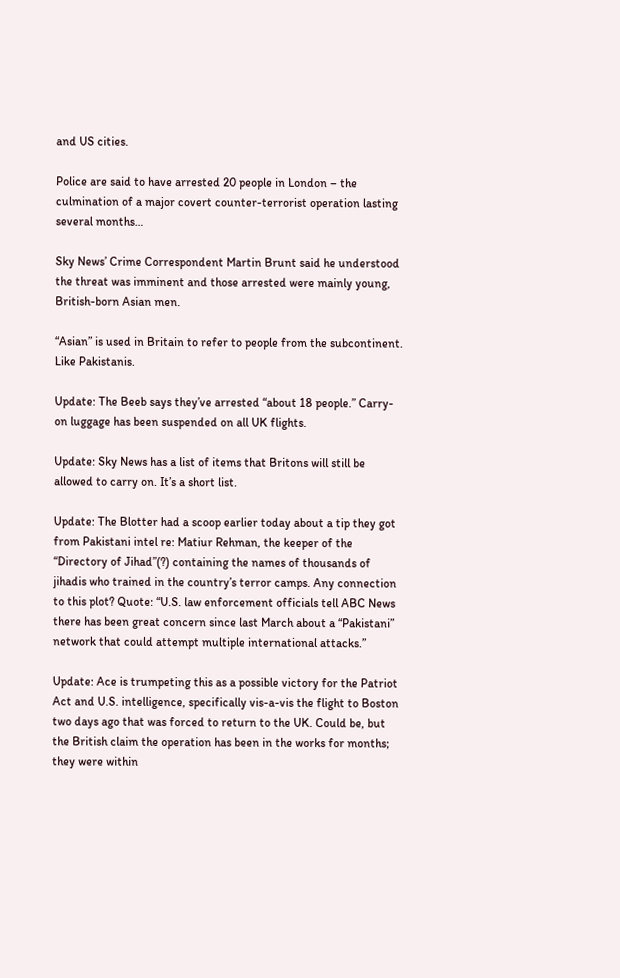and US cities.

Police are said to have arrested 20 people in London – the culmination of a major covert counter-terrorist operation lasting several months…

Sky News’ Crime Correspondent Martin Brunt said he understood the threat was imminent and those arrested were mainly young, British-born Asian men.

“Asian” is used in Britain to refer to people from the subcontinent. Like Pakistanis.

Update: The Beeb says they’ve arrested “about 18 people.” Carry-on luggage has been suspended on all UK flights.

Update: Sky News has a list of items that Britons will still be allowed to carry on. It’s a short list.

Update: The Blotter had a scoop earlier today about a tip they got from Pakistani intel re: Matiur Rehman, the keeper of the “Directory of Jihad”(?) containing the names of thousands of jihadis who trained in the country’s terror camps. Any connection to this plot? Quote: “U.S. law enforcement officials tell ABC News there has been great concern since last March about a “Pakistani” network that could attempt multiple international attacks.”

Update: Ace is trumpeting this as a possible victory for the Patriot Act and U.S. intelligence, specifically vis-a-vis the flight to Boston two days ago that was forced to return to the UK. Could be, but the British claim the operation has been in the works for months; they were within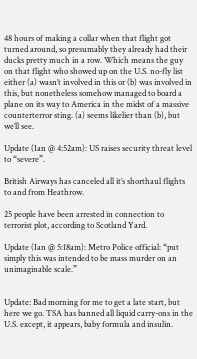48 hours of making a collar when that flight got turned around, so presumably they already had their ducks pretty much in a row. Which means the guy on that flight who showed up on the U.S. no-fly list either (a) wasn’t involved in this or (b) was involved in this, but nonetheless somehow managed to board a plane on its way to America in the midst of a massive counterterror sting. (a) seems likelier than (b), but we’ll see.

Update (Ian @ 4:52am): US raises security threat level to “severe”.

British Airways has canceled all it’s shorthaul flights to and from Heathrow.

25 people have been arrested in connection to terrorist plot, according to Scotland Yard.

Update (Ian @ 5:18am): Metro Police official: “put simply this was intended to be mass murder on an unimaginable scale.”


Update: Bad morning for me to get a late start, but here we go. TSA has banned all liquid carry-ons in the U.S. except, it appears, baby formula and insulin.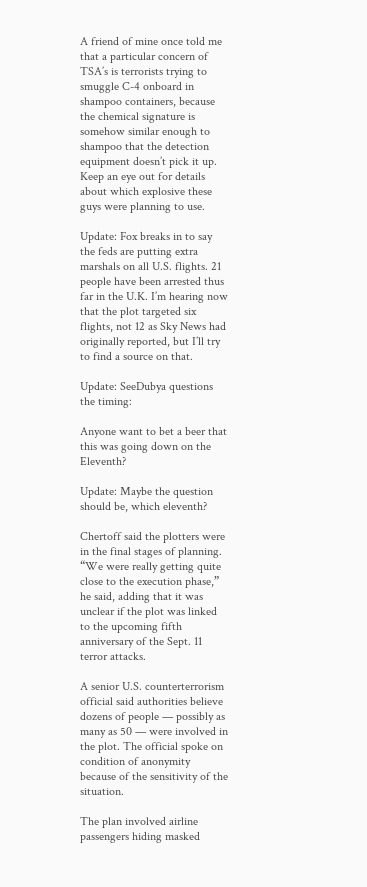A friend of mine once told me that a particular concern of TSA’s is terrorists trying to smuggle C-4 onboard in shampoo containers, because the chemical signature is somehow similar enough to shampoo that the detection equipment doesn’t pick it up. Keep an eye out for details about which explosive these guys were planning to use.

Update: Fox breaks in to say the feds are putting extra marshals on all U.S. flights. 21 people have been arrested thus far in the U.K. I’m hearing now that the plot targeted six flights, not 12 as Sky News had originally reported, but I’ll try to find a source on that.

Update: SeeDubya questions the timing:

Anyone want to bet a beer that this was going down on the Eleventh?

Update: Maybe the question should be, which eleventh?

Chertoff said the plotters were in the final stages of planning. “We were really getting quite close to the execution phase,” he said, adding that it was unclear if the plot was linked to the upcoming fifth anniversary of the Sept. 11 terror attacks.

A senior U.S. counterterrorism official said authorities believe dozens of people — possibly as many as 50 — were involved in the plot. The official spoke on condition of anonymity because of the sensitivity of the situation.

The plan involved airline passengers hiding masked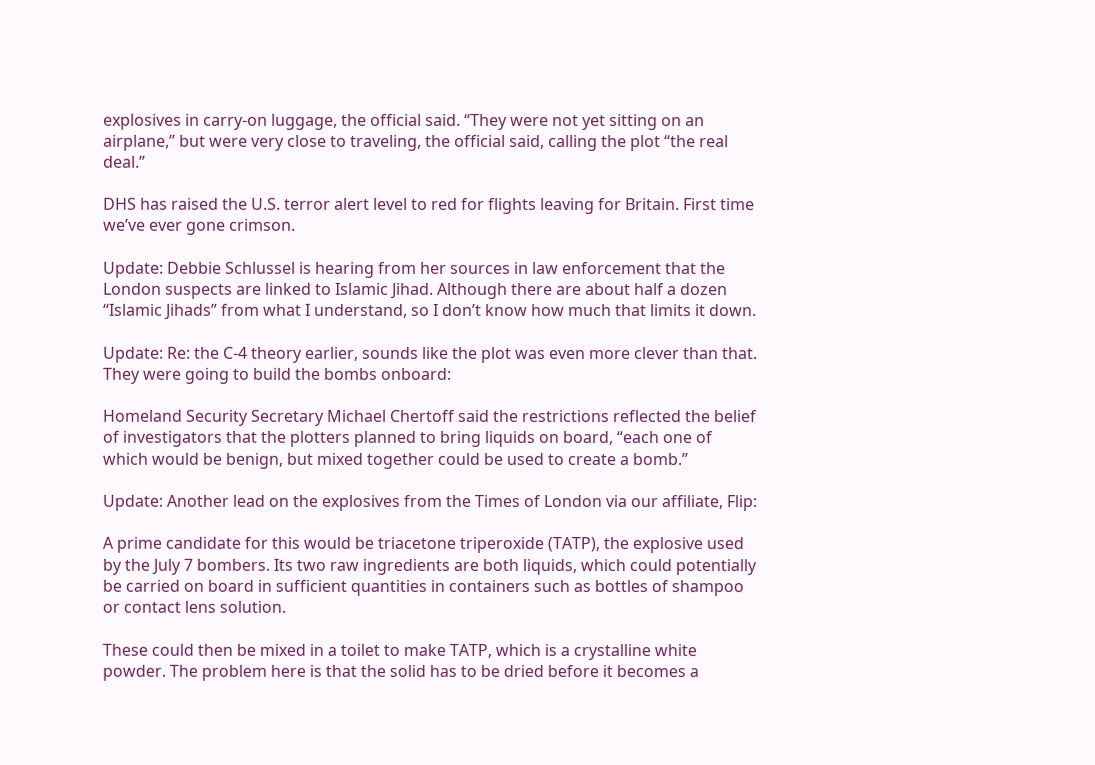explosives in carry-on luggage, the official said. “They were not yet sitting on an airplane,” but were very close to traveling, the official said, calling the plot “the real deal.”

DHS has raised the U.S. terror alert level to red for flights leaving for Britain. First time we’ve ever gone crimson.

Update: Debbie Schlussel is hearing from her sources in law enforcement that the London suspects are linked to Islamic Jihad. Although there are about half a dozen “Islamic Jihads” from what I understand, so I don’t know how much that limits it down.

Update: Re: the C-4 theory earlier, sounds like the plot was even more clever than that. They were going to build the bombs onboard:

Homeland Security Secretary Michael Chertoff said the restrictions reflected the belief of investigators that the plotters planned to bring liquids on board, “each one of which would be benign, but mixed together could be used to create a bomb.’’

Update: Another lead on the explosives from the Times of London via our affiliate, Flip:

A prime candidate for this would be triacetone triperoxide (TATP), the explosive used by the July 7 bombers. Its two raw ingredients are both liquids, which could potentially be carried on board in sufficient quantities in containers such as bottles of shampoo or contact lens solution.

These could then be mixed in a toilet to make TATP, which is a crystalline white powder. The problem here is that the solid has to be dried before it becomes a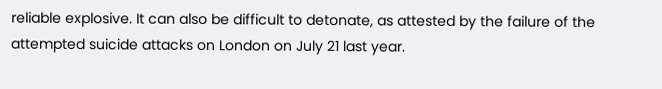reliable explosive. It can also be difficult to detonate, as attested by the failure of the attempted suicide attacks on London on July 21 last year.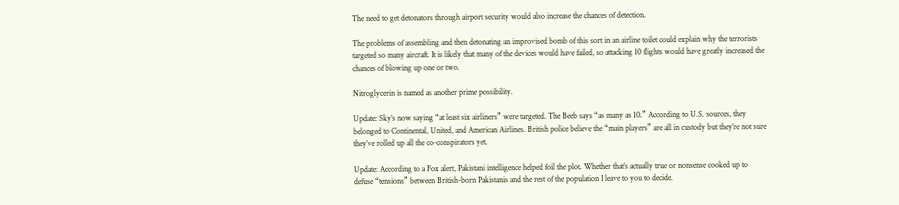The need to get detonators through airport security would also increase the chances of detection.

The problems of assembling and then detonating an improvised bomb of this sort in an airline toilet could explain why the terrorists targeted so many aircraft. It is likely that many of the devices would have failed, so attacking 10 flights would have greatly increased the chances of blowing up one or two.

Nitroglycerin is named as another prime possibility.

Update: Sky’s now saying “at least six airliners” were targeted. The Beeb says “as many as 10.” According to U.S. sources, they belonged to Continental, United, and American Airlines. British police believe the “main players” are all in custody but they’re not sure they’ve rolled up all the co-conspirators yet.

Update: According to a Fox alert, Pakistani intelligence helped foil the plot. Whether that’s actually true or nonsense cooked up to defuse “tensions” between British-born Pakistanis and the rest of the population I leave to you to decide.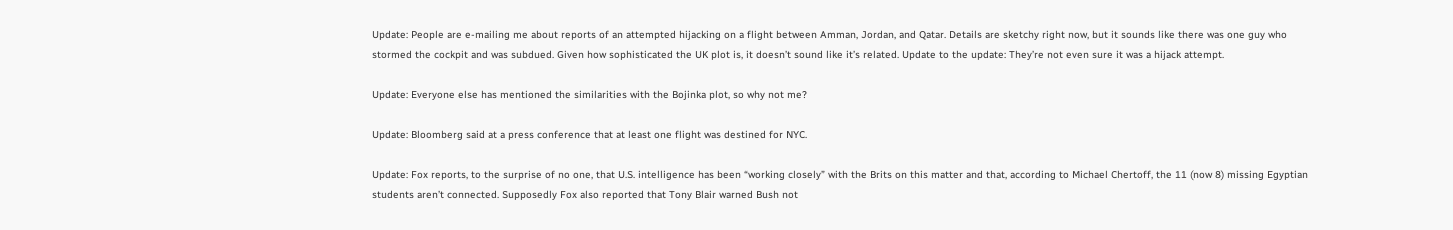Update: People are e-mailing me about reports of an attempted hijacking on a flight between Amman, Jordan, and Qatar. Details are sketchy right now, but it sounds like there was one guy who stormed the cockpit and was subdued. Given how sophisticated the UK plot is, it doesn’t sound like it’s related. Update to the update: They’re not even sure it was a hijack attempt.

Update: Everyone else has mentioned the similarities with the Bojinka plot, so why not me?

Update: Bloomberg said at a press conference that at least one flight was destined for NYC.

Update: Fox reports, to the surprise of no one, that U.S. intelligence has been “working closely” with the Brits on this matter and that, according to Michael Chertoff, the 11 (now 8) missing Egyptian students aren’t connected. Supposedly Fox also reported that Tony Blair warned Bush not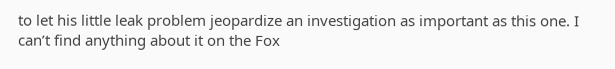to let his little leak problem jeopardize an investigation as important as this one. I can’t find anything about it on the Fox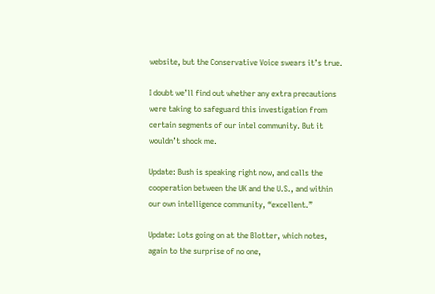website, but the Conservative Voice swears it’s true.

I doubt we’ll find out whether any extra precautions were taking to safeguard this investigation from certain segments of our intel community. But it wouldn’t shock me.

Update: Bush is speaking right now, and calls the cooperation between the UK and the U.S., and within our own intelligence community, “excellent.”

Update: Lots going on at the Blotter, which notes, again to the surprise of no one,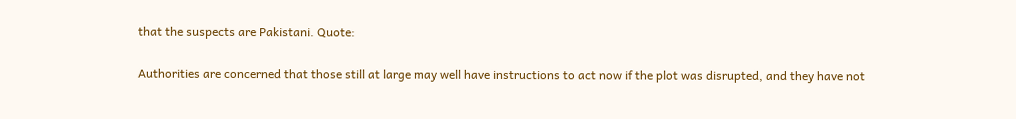that the suspects are Pakistani. Quote:

Authorities are concerned that those still at large may well have instructions to act now if the plot was disrupted, and they have not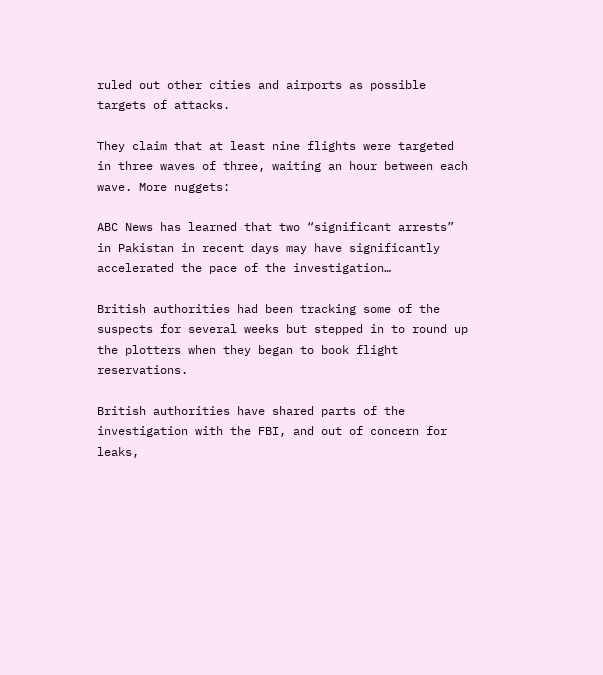ruled out other cities and airports as possible targets of attacks.

They claim that at least nine flights were targeted in three waves of three, waiting an hour between each wave. More nuggets:

ABC News has learned that two “significant arrests” in Pakistan in recent days may have significantly accelerated the pace of the investigation…

British authorities had been tracking some of the suspects for several weeks but stepped in to round up the plotters when they began to book flight reservations.

British authorities have shared parts of the investigation with the FBI, and out of concern for leaks,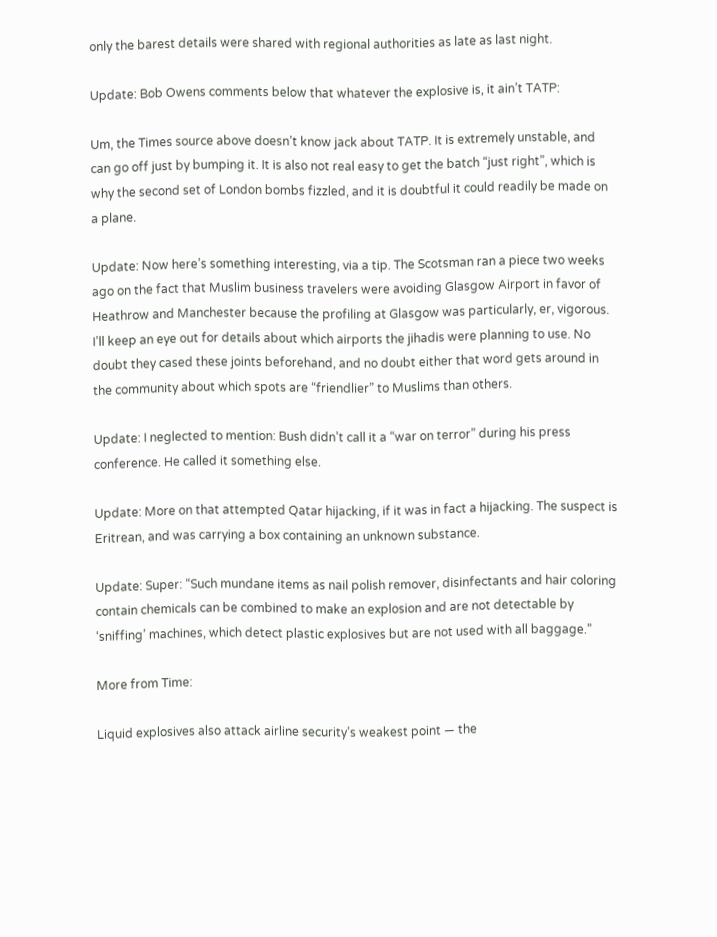only the barest details were shared with regional authorities as late as last night.

Update: Bob Owens comments below that whatever the explosive is, it ain’t TATP:

Um, the Times source above doesn’t know jack about TATP. It is extremely unstable, and can go off just by bumping it. It is also not real easy to get the batch “just right”, which is why the second set of London bombs fizzled, and it is doubtful it could readily be made on a plane.

Update: Now here’s something interesting, via a tip. The Scotsman ran a piece two weeks ago on the fact that Muslim business travelers were avoiding Glasgow Airport in favor of Heathrow and Manchester because the profiling at Glasgow was particularly, er, vigorous. I’ll keep an eye out for details about which airports the jihadis were planning to use. No doubt they cased these joints beforehand, and no doubt either that word gets around in the community about which spots are “friendlier” to Muslims than others.

Update: I neglected to mention: Bush didn’t call it a “war on terror” during his press conference. He called it something else.

Update: More on that attempted Qatar hijacking, if it was in fact a hijacking. The suspect is Eritrean, and was carrying a box containing an unknown substance.

Update: Super: “Such mundane items as nail polish remover, disinfectants and hair coloring contain chemicals can be combined to make an explosion and are not detectable by ‘sniffing’ machines, which detect plastic explosives but are not used with all baggage.”

More from Time:

Liquid explosives also attack airline security’s weakest point — the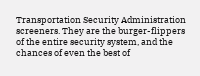Transportation Security Administration screeners. They are the burger-flippers of the entire security system, and the chances of even the best of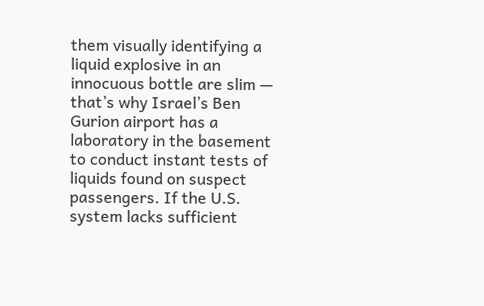them visually identifying a liquid explosive in an innocuous bottle are slim — that’s why Israel’s Ben Gurion airport has a laboratory in the basement to conduct instant tests of liquids found on suspect passengers. If the U.S. system lacks sufficient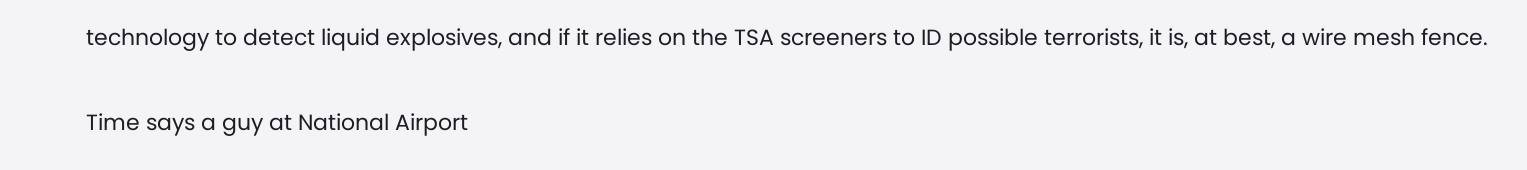technology to detect liquid explosives, and if it relies on the TSA screeners to ID possible terrorists, it is, at best, a wire mesh fence.

Time says a guy at National Airport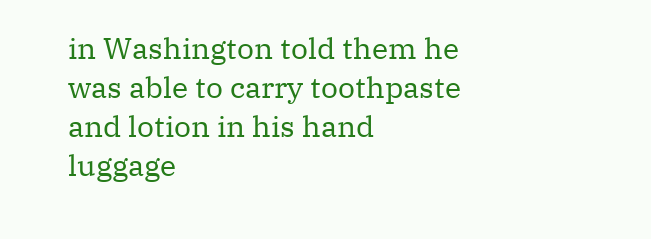in Washington told them he was able to carry toothpaste and lotion in his hand luggage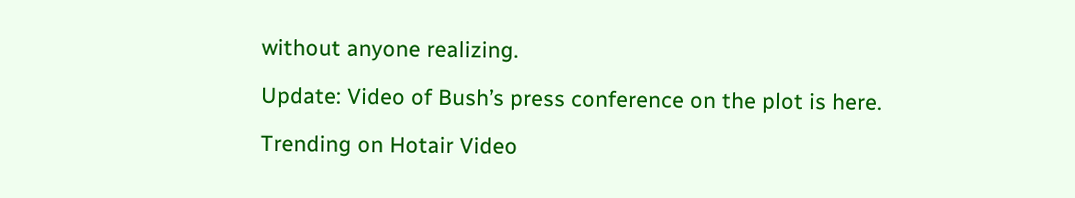without anyone realizing.

Update: Video of Bush’s press conference on the plot is here.

Trending on Hotair Video